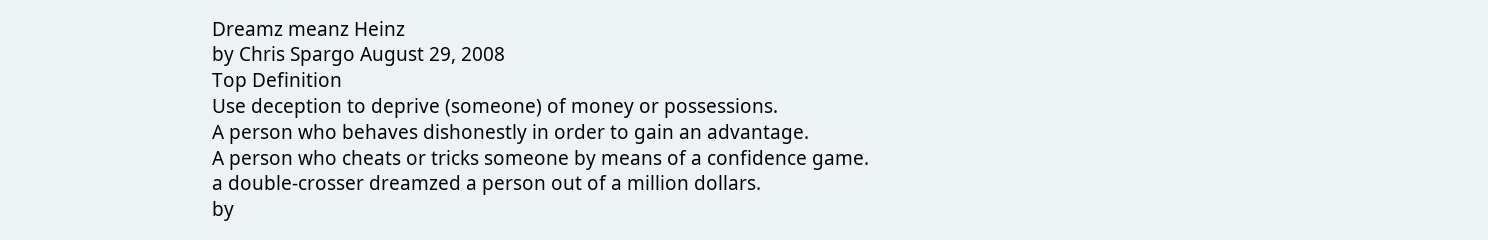Dreamz meanz Heinz
by Chris Spargo August 29, 2008
Top Definition
Use deception to deprive (someone) of money or possessions.
A person who behaves dishonestly in order to gain an advantage.
A person who cheats or tricks someone by means of a confidence game.
a double-crosser dreamzed a person out of a million dollars.
by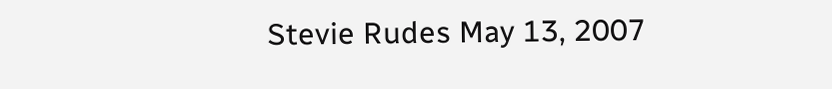Stevie Rudes May 13, 2007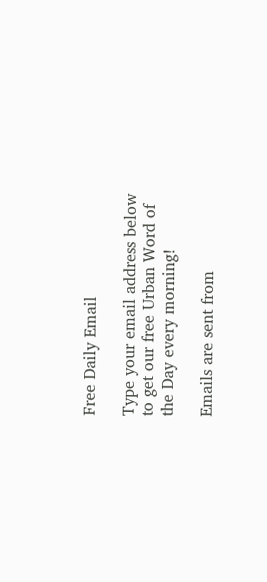Free Daily Email

Type your email address below to get our free Urban Word of the Day every morning!

Emails are sent from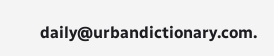daily@urbandictionary.com.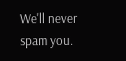We'll never spam you.